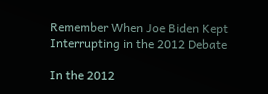Remember When Joe Biden Kept Interrupting in the 2012 Debate

In the 2012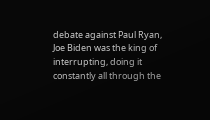debate against Paul Ryan, Joe Biden was the king of interrupting, doing it constantly all through the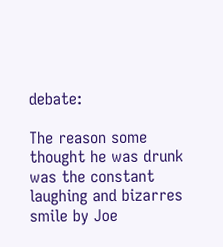debate:

The reason some thought he was drunk was the constant laughing and bizarres smile by Joe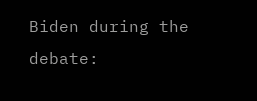Biden during the debate: